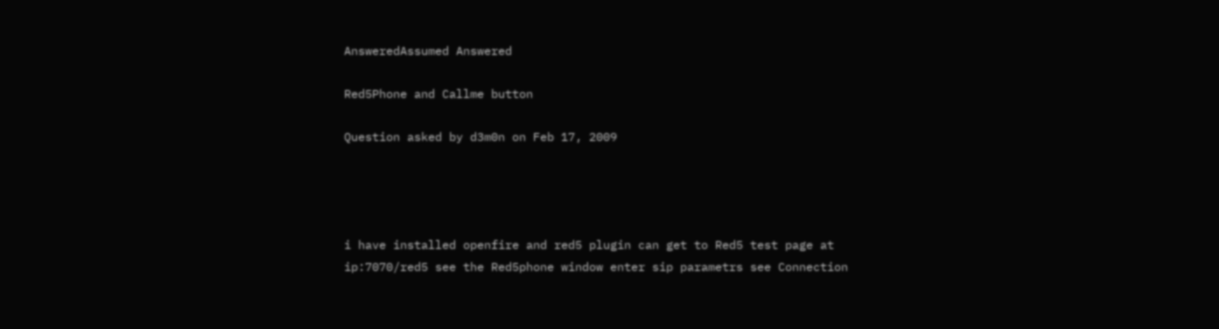AnsweredAssumed Answered

Red5Phone and Callme button

Question asked by d3m0n on Feb 17, 2009




i have installed openfire and red5 plugin can get to Red5 test page at ip:7070/red5 see the Red5phone window enter sip parametrs see Connection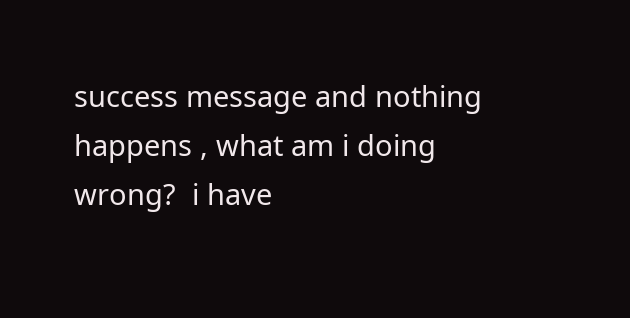success message and nothing happens , what am i doing wrong?  i have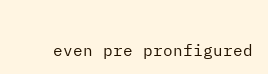even pre pronfigured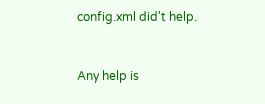config.xml did't help.


Any help is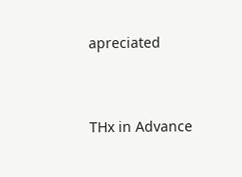apreciated



THx in Advance